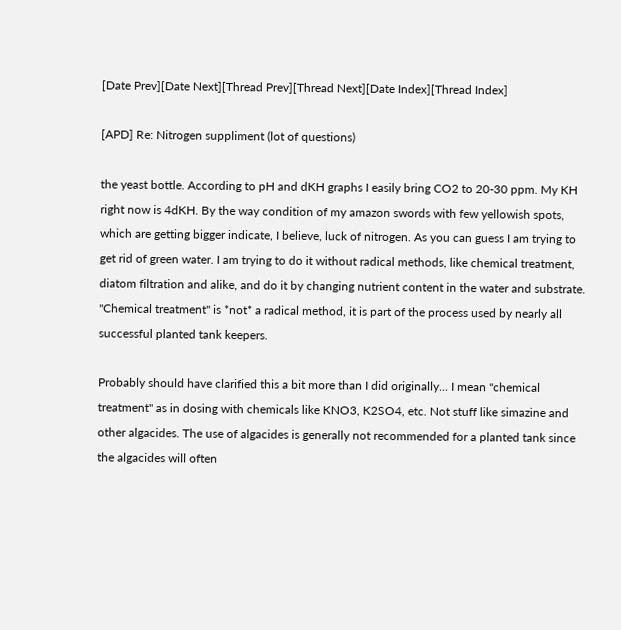[Date Prev][Date Next][Thread Prev][Thread Next][Date Index][Thread Index]

[APD] Re: Nitrogen suppliment (lot of questions)

the yeast bottle. According to pH and dKH graphs I easily bring CO2 to 20-30 ppm. My KH right now is 4dKH. By the way condition of my amazon swords with few yellowish spots, which are getting bigger indicate, I believe, luck of nitrogen. As you can guess I am trying to get rid of green water. I am trying to do it without radical methods, like chemical treatment, diatom filtration and alike, and do it by changing nutrient content in the water and substrate.
"Chemical treatment" is *not* a radical method, it is part of the process used by nearly all successful planted tank keepers.

Probably should have clarified this a bit more than I did originally... I mean "chemical treatment" as in dosing with chemicals like KNO3, K2SO4, etc. Not stuff like simazine and other algacides. The use of algacides is generally not recommended for a planted tank since the algacides will often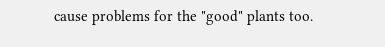cause problems for the "good" plants too.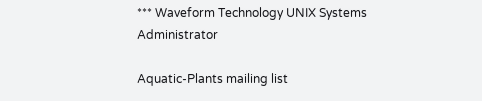*** Waveform Technology UNIX Systems Administrator

Aquatic-Plants mailing list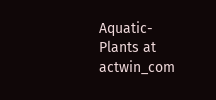Aquatic-Plants at actwin_com